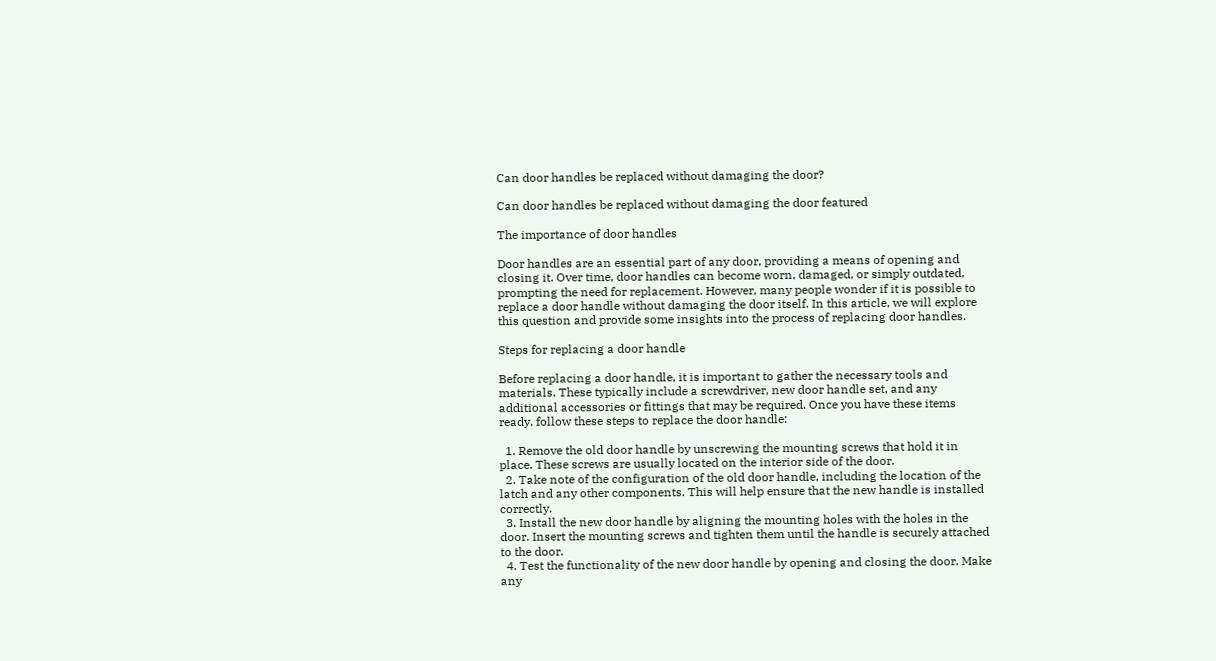Can door handles be replaced without damaging the door?

Can door handles be replaced without damaging the door featured

The importance of door handles

Door handles are an essential part of any door, providing a means of opening and closing it. Over time, door handles can become worn, damaged, or simply outdated, prompting the need for replacement. However, many people wonder if it is possible to replace a door handle without damaging the door itself. In this article, we will explore this question and provide some insights into the process of replacing door handles.

Steps for replacing a door handle

Before replacing a door handle, it is important to gather the necessary tools and materials. These typically include a screwdriver, new door handle set, and any additional accessories or fittings that may be required. Once you have these items ready, follow these steps to replace the door handle:

  1. Remove the old door handle by unscrewing the mounting screws that hold it in place. These screws are usually located on the interior side of the door.
  2. Take note of the configuration of the old door handle, including the location of the latch and any other components. This will help ensure that the new handle is installed correctly.
  3. Install the new door handle by aligning the mounting holes with the holes in the door. Insert the mounting screws and tighten them until the handle is securely attached to the door.
  4. Test the functionality of the new door handle by opening and closing the door. Make any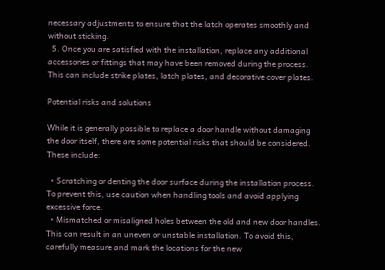necessary adjustments to ensure that the latch operates smoothly and without sticking.
  5. Once you are satisfied with the installation, replace any additional accessories or fittings that may have been removed during the process. This can include strike plates, latch plates, and decorative cover plates.

Potential risks and solutions

While it is generally possible to replace a door handle without damaging the door itself, there are some potential risks that should be considered. These include:

  • Scratching or denting the door surface during the installation process. To prevent this, use caution when handling tools and avoid applying excessive force.
  • Mismatched or misaligned holes between the old and new door handles. This can result in an uneven or unstable installation. To avoid this, carefully measure and mark the locations for the new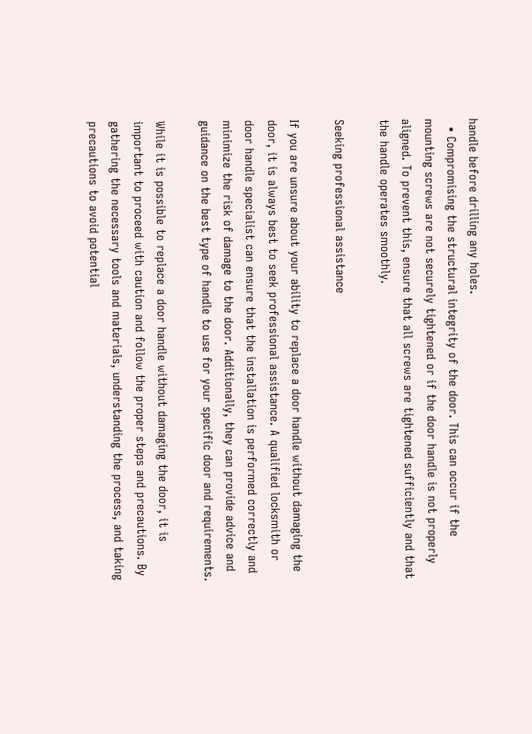handle before drilling any holes.
  • Compromising the structural integrity of the door. This can occur if the mounting screws are not securely tightened or if the door handle is not properly aligned. To prevent this, ensure that all screws are tightened sufficiently and that the handle operates smoothly.

Seeking professional assistance

If you are unsure about your ability to replace a door handle without damaging the door, it is always best to seek professional assistance. A qualified locksmith or door handle specialist can ensure that the installation is performed correctly and minimize the risk of damage to the door. Additionally, they can provide advice and guidance on the best type of handle to use for your specific door and requirements.

While it is possible to replace a door handle without damaging the door, it is important to proceed with caution and follow the proper steps and precautions. By gathering the necessary tools and materials, understanding the process, and taking precautions to avoid potential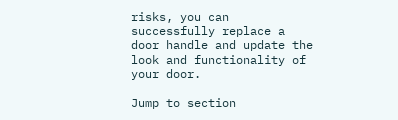risks, you can successfully replace a door handle and update the look and functionality of your door.

Jump to section